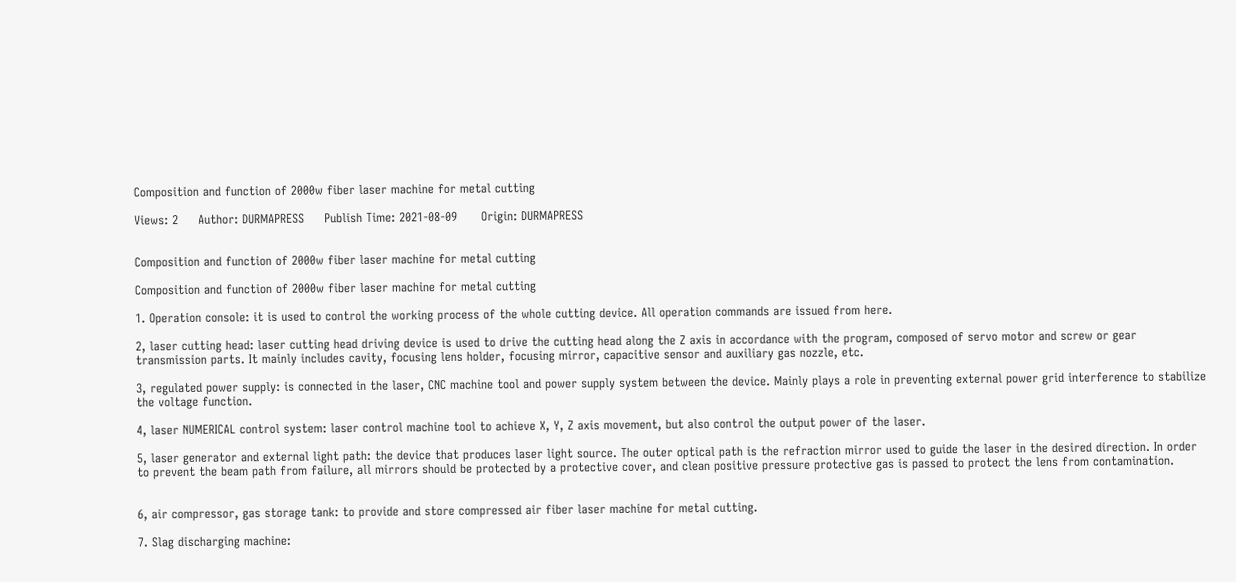Composition and function of 2000w fiber laser machine for metal cutting

Views: 2     Author: DURMAPRESS     Publish Time: 2021-08-09      Origin: DURMAPRESS


Composition and function of 2000w fiber laser machine for metal cutting

Composition and function of 2000w fiber laser machine for metal cutting

1. Operation console: it is used to control the working process of the whole cutting device. All operation commands are issued from here.

2, laser cutting head: laser cutting head driving device is used to drive the cutting head along the Z axis in accordance with the program, composed of servo motor and screw or gear transmission parts. It mainly includes cavity, focusing lens holder, focusing mirror, capacitive sensor and auxiliary gas nozzle, etc.

3, regulated power supply: is connected in the laser, CNC machine tool and power supply system between the device. Mainly plays a role in preventing external power grid interference to stabilize the voltage function.

4, laser NUMERICAL control system: laser control machine tool to achieve X, Y, Z axis movement, but also control the output power of the laser.

5, laser generator and external light path: the device that produces laser light source. The outer optical path is the refraction mirror used to guide the laser in the desired direction. In order to prevent the beam path from failure, all mirrors should be protected by a protective cover, and clean positive pressure protective gas is passed to protect the lens from contamination.


6, air compressor, gas storage tank: to provide and store compressed air fiber laser machine for metal cutting.

7. Slag discharging machine: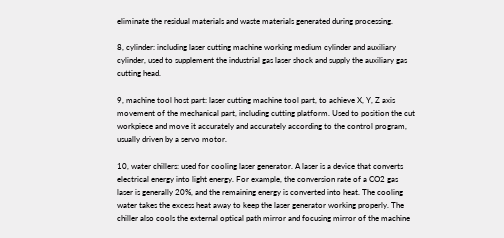eliminate the residual materials and waste materials generated during processing.

8, cylinder: including laser cutting machine working medium cylinder and auxiliary cylinder, used to supplement the industrial gas laser shock and supply the auxiliary gas cutting head.

9, machine tool host part: laser cutting machine tool part, to achieve X, Y, Z axis movement of the mechanical part, including cutting platform. Used to position the cut workpiece and move it accurately and accurately according to the control program, usually driven by a servo motor.

10, water chillers: used for cooling laser generator. A laser is a device that converts electrical energy into light energy. For example, the conversion rate of a CO2 gas laser is generally 20%, and the remaining energy is converted into heat. The cooling water takes the excess heat away to keep the laser generator working properly. The chiller also cools the external optical path mirror and focusing mirror of the machine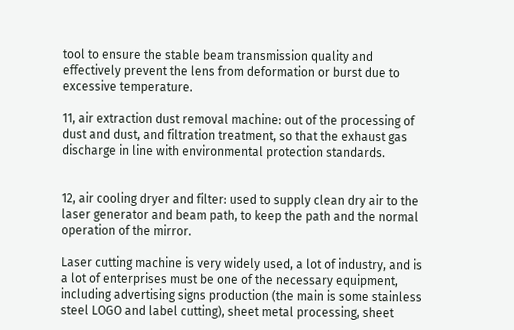tool to ensure the stable beam transmission quality and effectively prevent the lens from deformation or burst due to excessive temperature.

11, air extraction dust removal machine: out of the processing of dust and dust, and filtration treatment, so that the exhaust gas discharge in line with environmental protection standards.


12, air cooling dryer and filter: used to supply clean dry air to the laser generator and beam path, to keep the path and the normal operation of the mirror.

Laser cutting machine is very widely used, a lot of industry, and is a lot of enterprises must be one of the necessary equipment, including advertising signs production (the main is some stainless steel LOGO and label cutting), sheet metal processing, sheet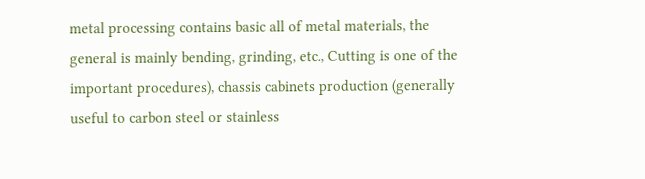metal processing contains basic all of metal materials, the general is mainly bending, grinding, etc., Cutting is one of the important procedures), chassis cabinets production (generally useful to carbon steel or stainless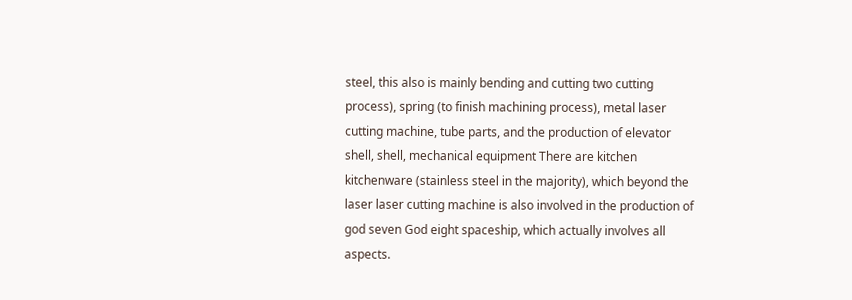steel, this also is mainly bending and cutting two cutting process), spring (to finish machining process), metal laser cutting machine, tube parts, and the production of elevator shell, shell, mechanical equipment There are kitchen kitchenware (stainless steel in the majority), which beyond the laser laser cutting machine is also involved in the production of god seven God eight spaceship, which actually involves all aspects.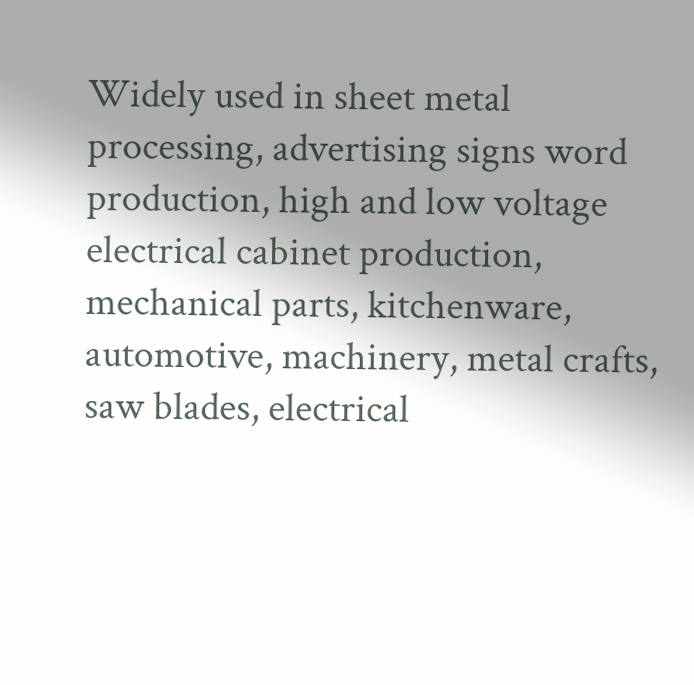Widely used in sheet metal processing, advertising signs word production, high and low voltage electrical cabinet production, mechanical parts, kitchenware, automotive, machinery, metal crafts, saw blades, electrical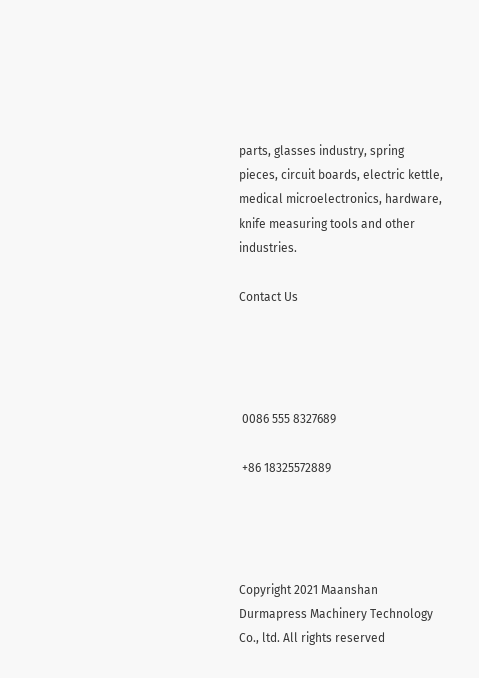parts, glasses industry, spring pieces, circuit boards, electric kettle, medical microelectronics, hardware, knife measuring tools and other industries.

Contact Us




 0086 555 8327689

 +86 18325572889




Copyright 2021 Maanshan Durmapress Machinery Technology Co., ltd. All rights reserved